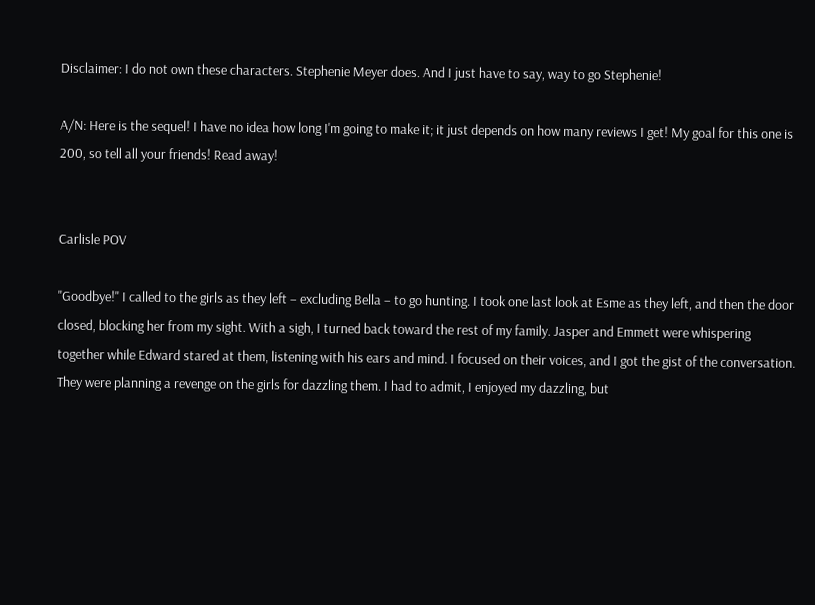Disclaimer: I do not own these characters. Stephenie Meyer does. And I just have to say, way to go Stephenie!

A/N: Here is the sequel! I have no idea how long I'm going to make it; it just depends on how many reviews I get! My goal for this one is 200, so tell all your friends! Read away!


Carlisle POV

"Goodbye!" I called to the girls as they left – excluding Bella – to go hunting. I took one last look at Esme as they left, and then the door closed, blocking her from my sight. With a sigh, I turned back toward the rest of my family. Jasper and Emmett were whispering together while Edward stared at them, listening with his ears and mind. I focused on their voices, and I got the gist of the conversation. They were planning a revenge on the girls for dazzling them. I had to admit, I enjoyed my dazzling, but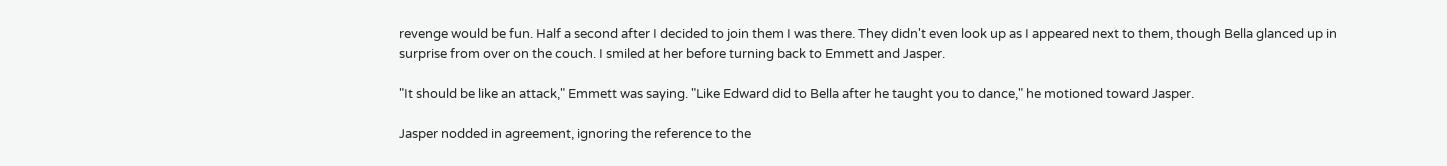revenge would be fun. Half a second after I decided to join them I was there. They didn't even look up as I appeared next to them, though Bella glanced up in surprise from over on the couch. I smiled at her before turning back to Emmett and Jasper.

"It should be like an attack," Emmett was saying. "Like Edward did to Bella after he taught you to dance," he motioned toward Jasper.

Jasper nodded in agreement, ignoring the reference to the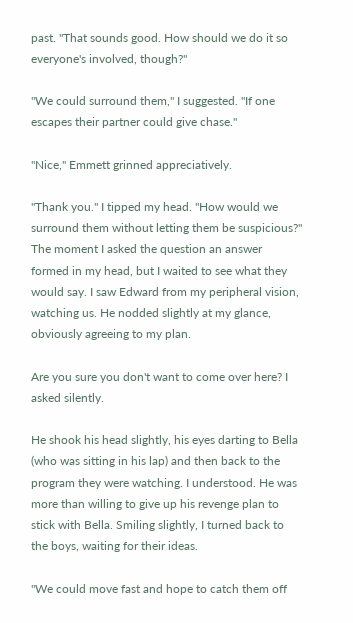past. "That sounds good. How should we do it so everyone's involved, though?"

"We could surround them," I suggested. "If one escapes their partner could give chase."

"Nice," Emmett grinned appreciatively.

"Thank you." I tipped my head. "How would we surround them without letting them be suspicious?" The moment I asked the question an answer formed in my head, but I waited to see what they would say. I saw Edward from my peripheral vision, watching us. He nodded slightly at my glance, obviously agreeing to my plan.

Are you sure you don't want to come over here? I asked silently.

He shook his head slightly, his eyes darting to Bella (who was sitting in his lap) and then back to the program they were watching. I understood. He was more than willing to give up his revenge plan to stick with Bella. Smiling slightly, I turned back to the boys, waiting for their ideas.

"We could move fast and hope to catch them off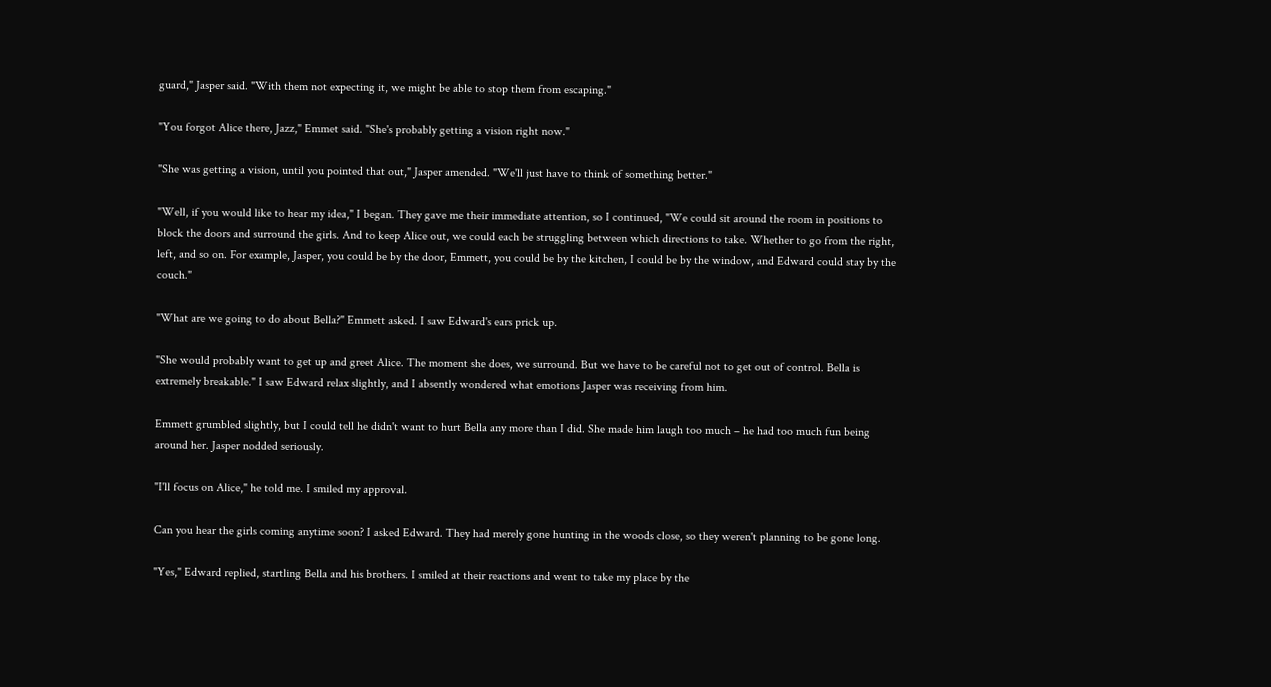guard," Jasper said. "With them not expecting it, we might be able to stop them from escaping."

"You forgot Alice there, Jazz," Emmet said. "She's probably getting a vision right now."

"She was getting a vision, until you pointed that out," Jasper amended. "We'll just have to think of something better."

"Well, if you would like to hear my idea," I began. They gave me their immediate attention, so I continued, "We could sit around the room in positions to block the doors and surround the girls. And to keep Alice out, we could each be struggling between which directions to take. Whether to go from the right, left, and so on. For example, Jasper, you could be by the door, Emmett, you could be by the kitchen, I could be by the window, and Edward could stay by the couch."

"What are we going to do about Bella?" Emmett asked. I saw Edward's ears prick up.

"She would probably want to get up and greet Alice. The moment she does, we surround. But we have to be careful not to get out of control. Bella is extremely breakable." I saw Edward relax slightly, and I absently wondered what emotions Jasper was receiving from him.

Emmett grumbled slightly, but I could tell he didn't want to hurt Bella any more than I did. She made him laugh too much – he had too much fun being around her. Jasper nodded seriously.

"I'll focus on Alice," he told me. I smiled my approval.

Can you hear the girls coming anytime soon? I asked Edward. They had merely gone hunting in the woods close, so they weren't planning to be gone long.

"Yes," Edward replied, startling Bella and his brothers. I smiled at their reactions and went to take my place by the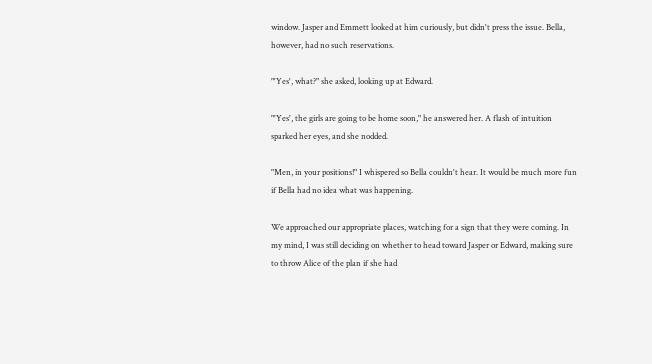window. Jasper and Emmett looked at him curiously, but didn't press the issue. Bella, however, had no such reservations.

"'Yes', what?" she asked, looking up at Edward.

"'Yes', the girls are going to be home soon," he answered her. A flash of intuition sparked her eyes, and she nodded.

"Men, in your positions!" I whispered so Bella couldn't hear. It would be much more fun if Bella had no idea what was happening.

We approached our appropriate places, watching for a sign that they were coming. In my mind, I was still deciding on whether to head toward Jasper or Edward, making sure to throw Alice of the plan if she had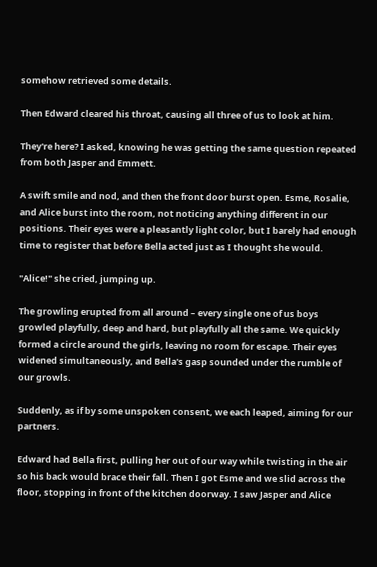somehow retrieved some details.

Then Edward cleared his throat, causing all three of us to look at him.

They're here? I asked, knowing he was getting the same question repeated from both Jasper and Emmett.

A swift smile and nod, and then the front door burst open. Esme, Rosalie, and Alice burst into the room, not noticing anything different in our positions. Their eyes were a pleasantly light color, but I barely had enough time to register that before Bella acted just as I thought she would.

"Alice!" she cried, jumping up.

The growling erupted from all around – every single one of us boys growled playfully, deep and hard, but playfully all the same. We quickly formed a circle around the girls, leaving no room for escape. Their eyes widened simultaneously, and Bella's gasp sounded under the rumble of our growls.

Suddenly, as if by some unspoken consent, we each leaped, aiming for our partners.

Edward had Bella first, pulling her out of our way while twisting in the air so his back would brace their fall. Then I got Esme and we slid across the floor, stopping in front of the kitchen doorway. I saw Jasper and Alice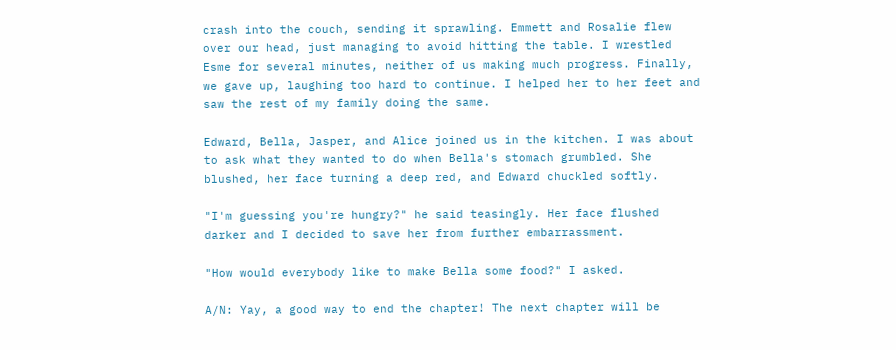crash into the couch, sending it sprawling. Emmett and Rosalie flew over our head, just managing to avoid hitting the table. I wrestled Esme for several minutes, neither of us making much progress. Finally, we gave up, laughing too hard to continue. I helped her to her feet and saw the rest of my family doing the same.

Edward, Bella, Jasper, and Alice joined us in the kitchen. I was about to ask what they wanted to do when Bella's stomach grumbled. She blushed, her face turning a deep red, and Edward chuckled softly.

"I'm guessing you're hungry?" he said teasingly. Her face flushed darker and I decided to save her from further embarrassment.

"How would everybody like to make Bella some food?" I asked.

A/N: Yay, a good way to end the chapter! The next chapter will be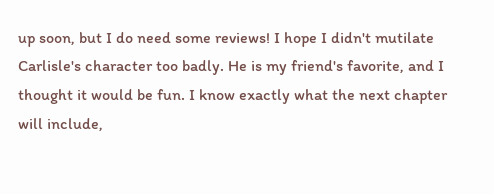up soon, but I do need some reviews! I hope I didn't mutilate Carlisle's character too badly. He is my friend's favorite, and I thought it would be fun. I know exactly what the next chapter will include,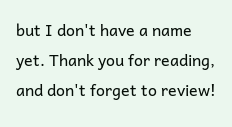but I don't have a name yet. Thank you for reading, and don't forget to review!